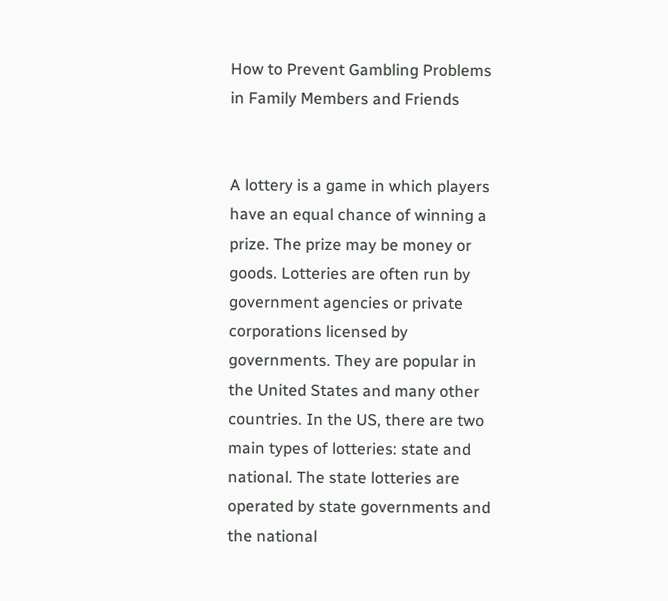How to Prevent Gambling Problems in Family Members and Friends


A lottery is a game in which players have an equal chance of winning a prize. The prize may be money or goods. Lotteries are often run by government agencies or private corporations licensed by governments. They are popular in the United States and many other countries. In the US, there are two main types of lotteries: state and national. The state lotteries are operated by state governments and the national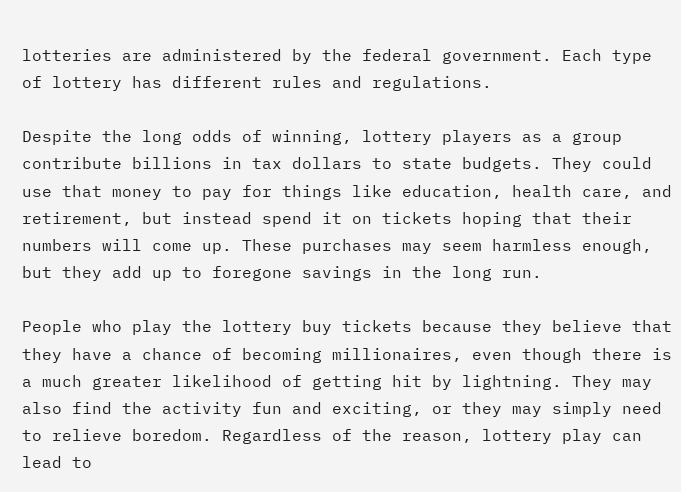lotteries are administered by the federal government. Each type of lottery has different rules and regulations.

Despite the long odds of winning, lottery players as a group contribute billions in tax dollars to state budgets. They could use that money to pay for things like education, health care, and retirement, but instead spend it on tickets hoping that their numbers will come up. These purchases may seem harmless enough, but they add up to foregone savings in the long run.

People who play the lottery buy tickets because they believe that they have a chance of becoming millionaires, even though there is a much greater likelihood of getting hit by lightning. They may also find the activity fun and exciting, or they may simply need to relieve boredom. Regardless of the reason, lottery play can lead to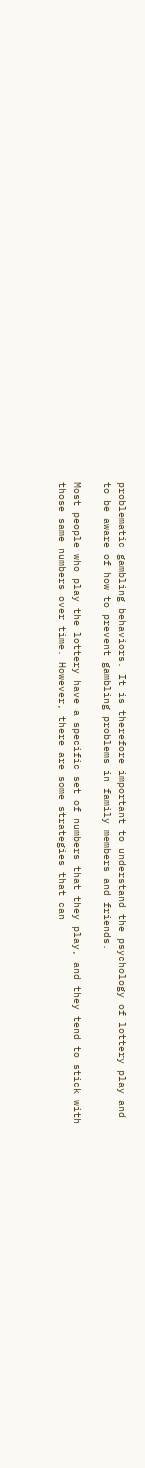problematic gambling behaviors. It is therefore important to understand the psychology of lottery play and to be aware of how to prevent gambling problems in family members and friends.

Most people who play the lottery have a specific set of numbers that they play, and they tend to stick with those same numbers over time. However, there are some strategies that can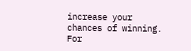increase your chances of winning. For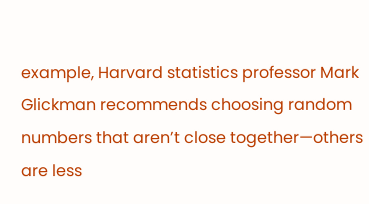example, Harvard statistics professor Mark Glickman recommends choosing random numbers that aren’t close together—others are less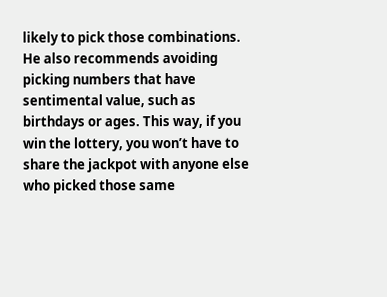likely to pick those combinations. He also recommends avoiding picking numbers that have sentimental value, such as birthdays or ages. This way, if you win the lottery, you won’t have to share the jackpot with anyone else who picked those same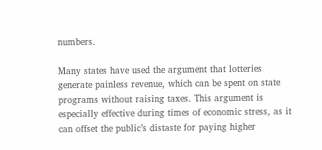numbers.

Many states have used the argument that lotteries generate painless revenue, which can be spent on state programs without raising taxes. This argument is especially effective during times of economic stress, as it can offset the public’s distaste for paying higher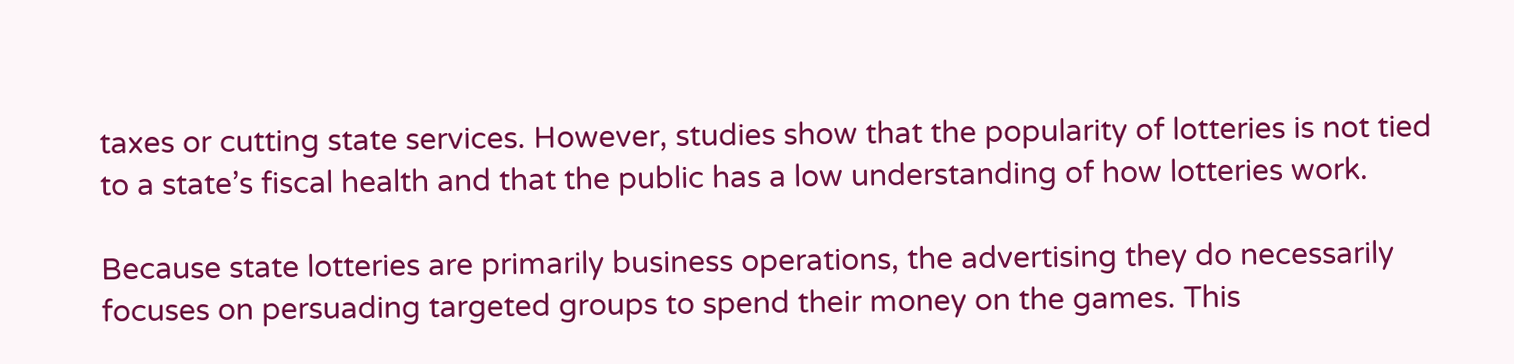taxes or cutting state services. However, studies show that the popularity of lotteries is not tied to a state’s fiscal health and that the public has a low understanding of how lotteries work.

Because state lotteries are primarily business operations, the advertising they do necessarily focuses on persuading targeted groups to spend their money on the games. This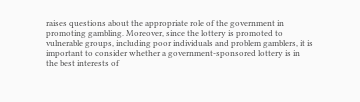raises questions about the appropriate role of the government in promoting gambling. Moreover, since the lottery is promoted to vulnerable groups, including poor individuals and problem gamblers, it is important to consider whether a government-sponsored lottery is in the best interests of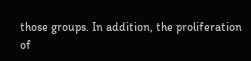those groups. In addition, the proliferation of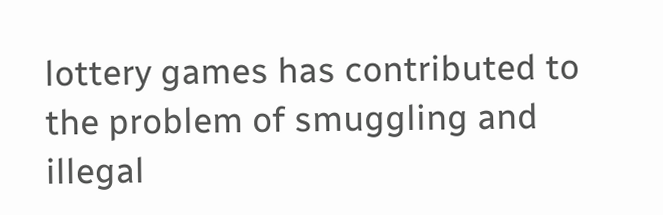lottery games has contributed to the problem of smuggling and illegal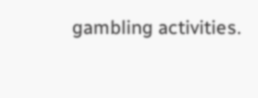gambling activities.